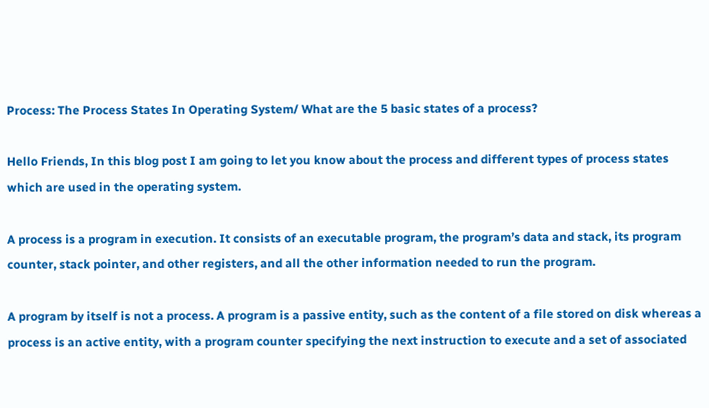Process: The Process States In Operating System/ What are the 5 basic states of a process?

Hello Friends, In this blog post I am going to let you know about the process and different types of process states which are used in the operating system.

A process is a program in execution. It consists of an executable program, the program’s data and stack, its program counter, stack pointer, and other registers, and all the other information needed to run the program.

A program by itself is not a process. A program is a passive entity, such as the content of a file stored on disk whereas a process is an active entity, with a program counter specifying the next instruction to execute and a set of associated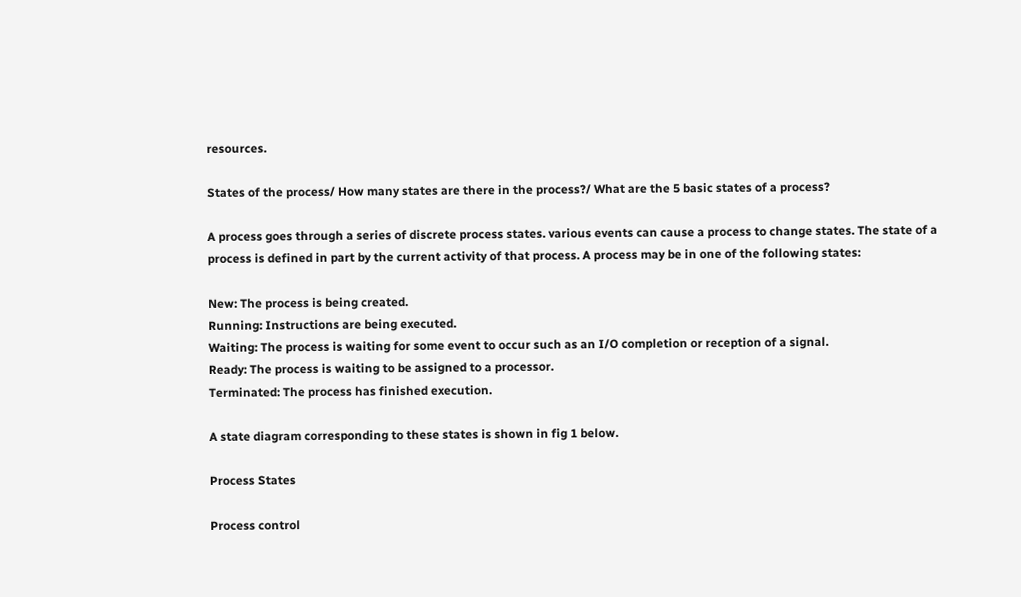resources.

States of the process/ How many states are there in the process?/ What are the 5 basic states of a process?

A process goes through a series of discrete process states. various events can cause a process to change states. The state of a process is defined in part by the current activity of that process. A process may be in one of the following states:

New: The process is being created.
Running: Instructions are being executed.
Waiting: The process is waiting for some event to occur such as an I/O completion or reception of a signal.
Ready: The process is waiting to be assigned to a processor.
Terminated: The process has finished execution.

A state diagram corresponding to these states is shown in fig 1 below.

Process States

Process control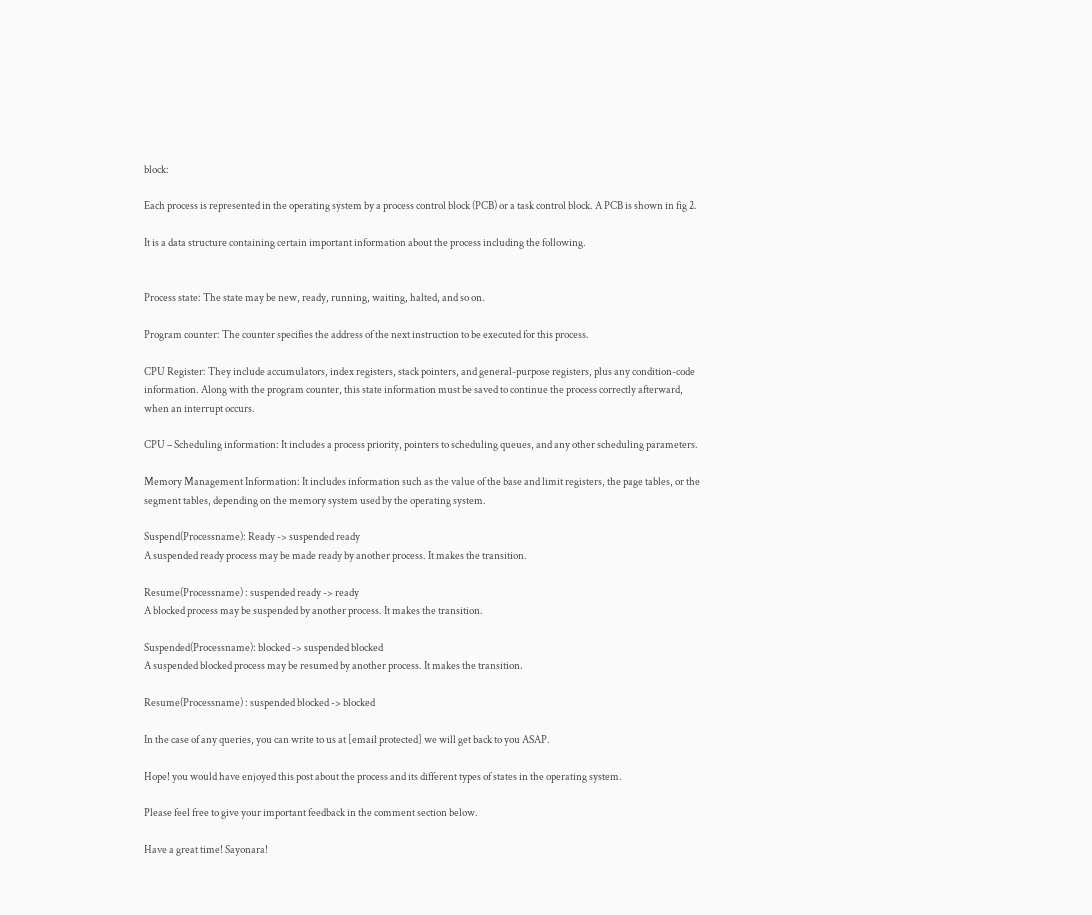block:

Each process is represented in the operating system by a process control block (PCB) or a task control block. A PCB is shown in fig 2.

It is a data structure containing certain important information about the process including the following.


Process state: The state may be new, ready, running, waiting, halted, and so on.

Program counter: The counter specifies the address of the next instruction to be executed for this process.

CPU Register: They include accumulators, index registers, stack pointers, and general-purpose registers, plus any condition-code information. Along with the program counter, this state information must be saved to continue the process correctly afterward, when an interrupt occurs.

CPU – Scheduling information: It includes a process priority, pointers to scheduling queues, and any other scheduling parameters.

Memory Management Information: It includes information such as the value of the base and limit registers, the page tables, or the segment tables, depending on the memory system used by the operating system.

Suspend(Processname): Ready -> suspended ready
A suspended ready process may be made ready by another process. It makes the transition.

Resume(Processname) : suspended ready -> ready
A blocked process may be suspended by another process. It makes the transition.

Suspended(Processname): blocked -> suspended blocked
A suspended blocked process may be resumed by another process. It makes the transition.

Resume(Processname) : suspended blocked -> blocked

In the case of any queries, you can write to us at [email protected] we will get back to you ASAP.

Hope! you would have enjoyed this post about the process and its different types of states in the operating system.

Please feel free to give your important feedback in the comment section below.

Have a great time! Sayonara!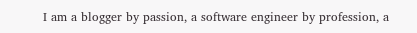I am a blogger by passion, a software engineer by profession, a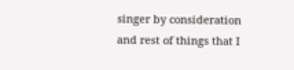singer by consideration and rest of things that I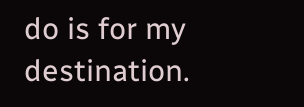do is for my destination.